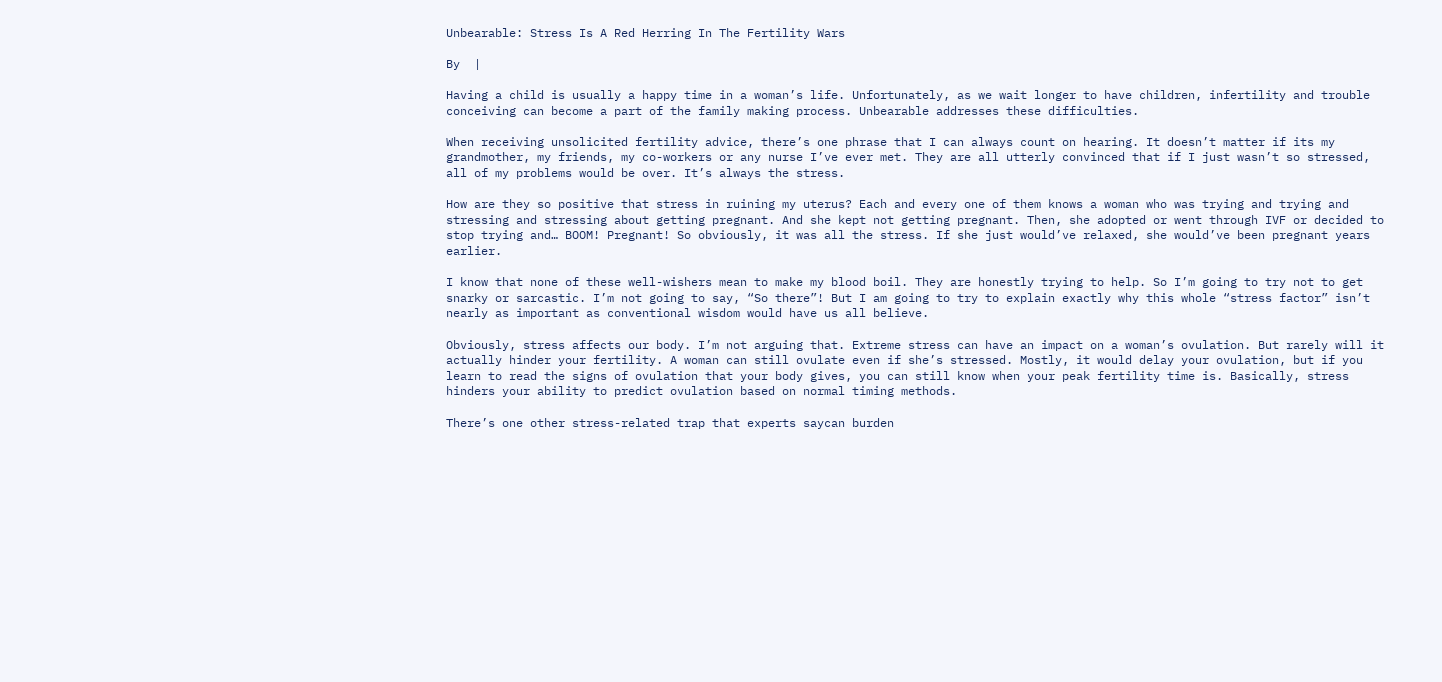Unbearable: Stress Is A Red Herring In The Fertility Wars

By  |

Having a child is usually a happy time in a woman’s life. Unfortunately, as we wait longer to have children, infertility and trouble conceiving can become a part of the family making process. Unbearable addresses these difficulties.

When receiving unsolicited fertility advice, there’s one phrase that I can always count on hearing. It doesn’t matter if its my grandmother, my friends, my co-workers or any nurse I’ve ever met. They are all utterly convinced that if I just wasn’t so stressed, all of my problems would be over. It’s always the stress.

How are they so positive that stress in ruining my uterus? Each and every one of them knows a woman who was trying and trying and stressing and stressing about getting pregnant. And she kept not getting pregnant. Then, she adopted or went through IVF or decided to stop trying and… BOOM! Pregnant! So obviously, it was all the stress. If she just would’ve relaxed, she would’ve been pregnant years earlier.

I know that none of these well-wishers mean to make my blood boil. They are honestly trying to help. So I’m going to try not to get snarky or sarcastic. I’m not going to say, “So there”! But I am going to try to explain exactly why this whole “stress factor” isn’t nearly as important as conventional wisdom would have us all believe.

Obviously, stress affects our body. I’m not arguing that. Extreme stress can have an impact on a woman’s ovulation. But rarely will it actually hinder your fertility. A woman can still ovulate even if she’s stressed. Mostly, it would delay your ovulation, but if you learn to read the signs of ovulation that your body gives, you can still know when your peak fertility time is. Basically, stress hinders your ability to predict ovulation based on normal timing methods.

There’s one other stress-related trap that experts saycan burden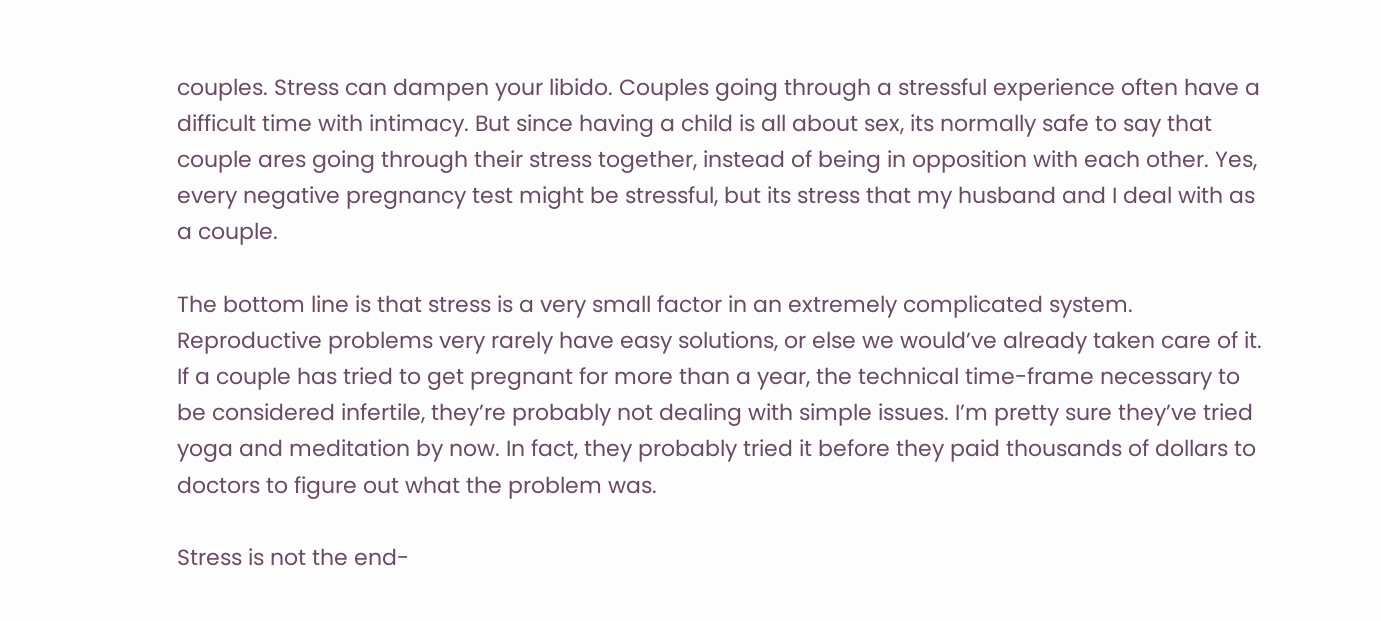couples. Stress can dampen your libido. Couples going through a stressful experience often have a difficult time with intimacy. But since having a child is all about sex, its normally safe to say that couple ares going through their stress together, instead of being in opposition with each other. Yes, every negative pregnancy test might be stressful, but its stress that my husband and I deal with as a couple.

The bottom line is that stress is a very small factor in an extremely complicated system. Reproductive problems very rarely have easy solutions, or else we would’ve already taken care of it. If a couple has tried to get pregnant for more than a year, the technical time-frame necessary to be considered infertile, they’re probably not dealing with simple issues. I’m pretty sure they’ve tried yoga and meditation by now. In fact, they probably tried it before they paid thousands of dollars to doctors to figure out what the problem was.

Stress is not the end-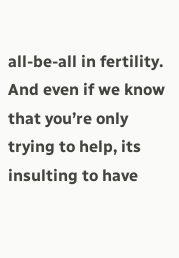all-be-all in fertility. And even if we know that you’re only trying to help, its insulting to have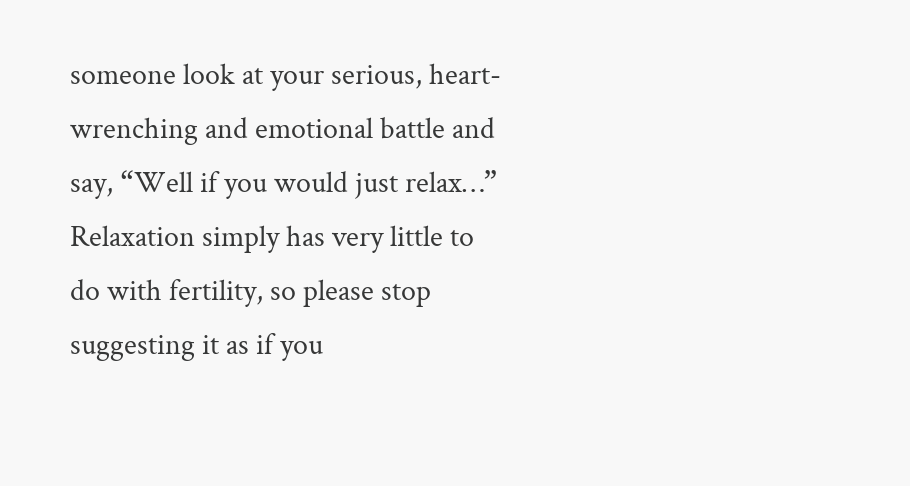someone look at your serious, heart-wrenching and emotional battle and say, “Well if you would just relax…” Relaxation simply has very little to do with fertility, so please stop suggesting it as if you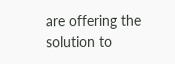are offering the solution to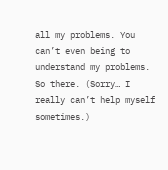all my problems. You can’t even being to understand my problems. So there. (Sorry… I really can’t help myself sometimes.)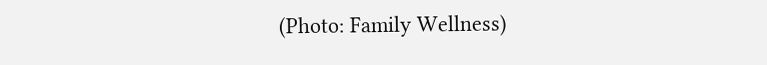(Photo: Family Wellness)